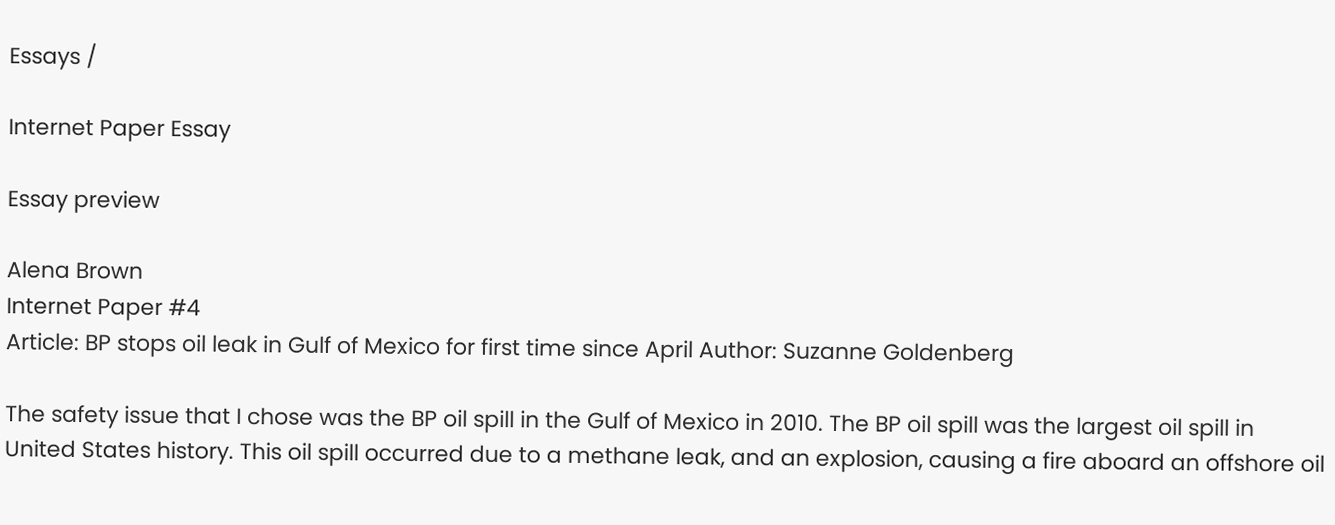Essays /

Internet Paper Essay

Essay preview

Alena Brown
Internet Paper #4
Article: BP stops oil leak in Gulf of Mexico for first time since April Author: Suzanne Goldenberg

The safety issue that I chose was the BP oil spill in the Gulf of Mexico in 2010. The BP oil spill was the largest oil spill in United States history. This oil spill occurred due to a methane leak, and an explosion, causing a fire aboard an offshore oil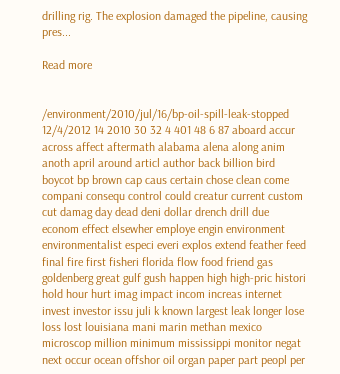drilling rig. The explosion damaged the pipeline, causing pres...

Read more


/environment/2010/jul/16/bp-oil-spill-leak-stopped 12/4/2012 14 2010 30 32 4 401 48 6 87 aboard accur across affect aftermath alabama alena along anim anoth april around articl author back billion bird boycot bp brown cap caus certain chose clean come compani consequ control could creatur current custom cut damag day dead deni dollar drench drill due econom effect elsewher employe engin environment environmentalist especi everi explos extend feather feed final fire first fisheri florida flow food friend gas goldenberg great gulf gush happen high high-pric histori hold hour hurt imag impact incom increas internet invest investor issu juli k known largest leak longer lose loss lost louisiana mani marin methan mexico microscop million minimum mississippi monitor negat next occur ocean offshor oil organ paper part peopl per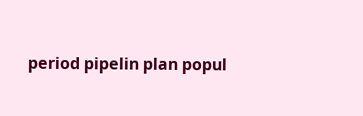period pipelin plan popul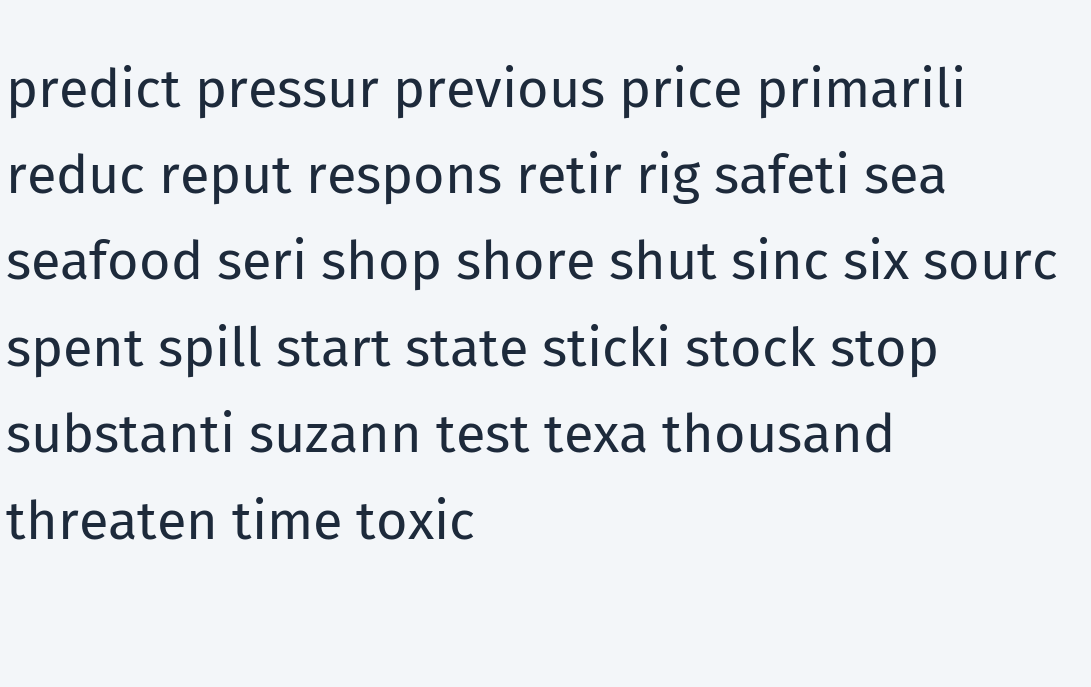predict pressur previous price primarili reduc reput respons retir rig safeti sea seafood seri shop shore shut sinc six sourc spent spill start state sticki stock stop substanti suzann test texa thousand threaten time toxic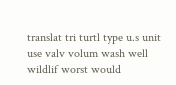translat tri turtl type u.s unit use valv volum wash well wildlif worst would